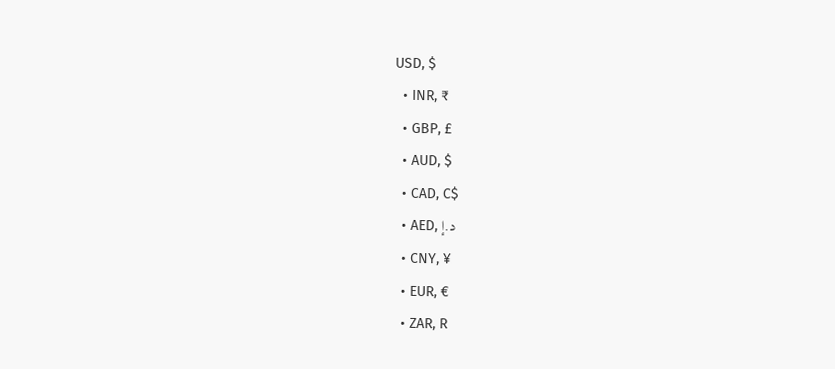USD, $
  • INR, ₹
  • GBP, £
  • AUD, $
  • CAD, C$
  • AED, د.إ
  • CNY, ¥
  • EUR, €
  • ZAR, R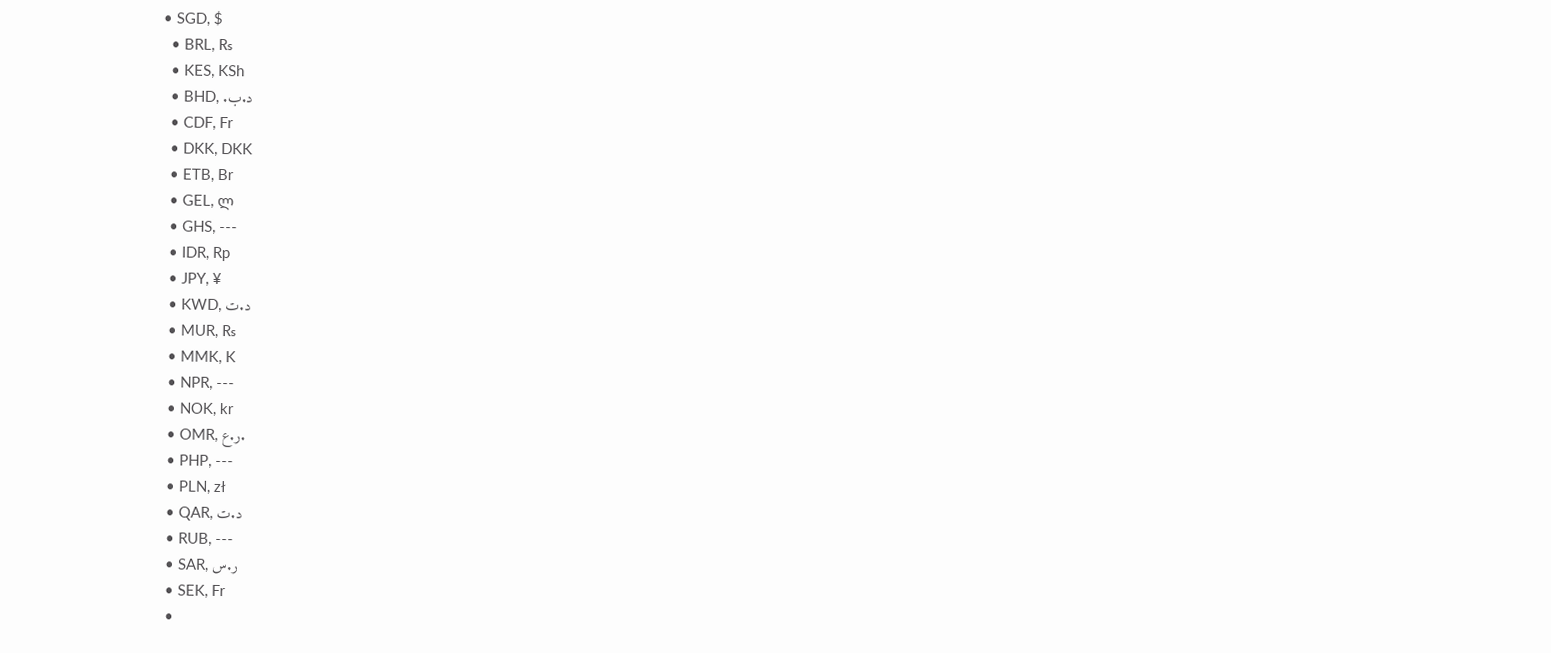• SGD, $
  • BRL, ₨
  • KES, KSh
  • BHD, .د.ب
  • CDF, Fr
  • DKK, DKK
  • ETB, Br
  • GEL, ლ
  • GHS, ---
  • IDR, Rp
  • JPY, ¥
  • KWD, د.ت
  • MUR, ₨
  • MMK, K
  • NPR, ---
  • NOK, kr
  • OMR, ر.ع.
  • PHP, ---
  • PLN, zł
  • QAR, د.ت
  • RUB, ---
  • SAR, ر.س
  • SEK, Fr
  •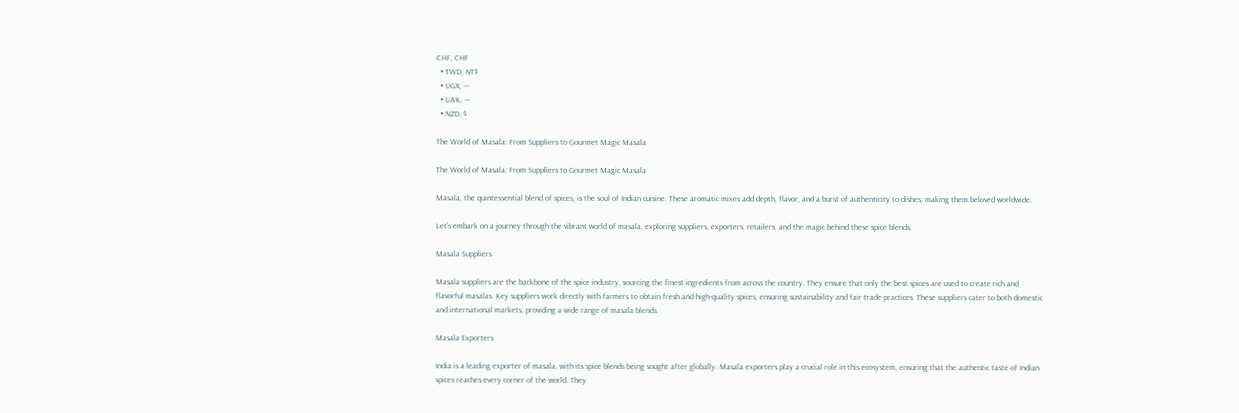CHF, CHF
  • TWD, NT$
  • UGX, ---
  • UAK, ---
  • NZD, $

The World of Masala: From Suppliers to Gourmet Magic Masala

The World of Masala: From Suppliers to Gourmet Magic Masala

Masala, the quintessential blend of spices, is the soul of Indian cuisine. These aromatic mixes add depth, flavor, and a burst of authenticity to dishes, making them beloved worldwide.

Let’s embark on a journey through the vibrant world of masala, exploring suppliers, exporters, retailers, and the magic behind these spice blends.

Masala Suppliers

Masala suppliers are the backbone of the spice industry, sourcing the finest ingredients from across the country. They ensure that only the best spices are used to create rich and flavorful masalas. Key suppliers work directly with farmers to obtain fresh and high-quality spices, ensuring sustainability and fair trade practices. These suppliers cater to both domestic and international markets, providing a wide range of masala blends.

Masala Exporters

India is a leading exporter of masala, with its spice blends being sought after globally. Masala exporters play a crucial role in this ecosystem, ensuring that the authentic taste of Indian spices reaches every corner of the world. They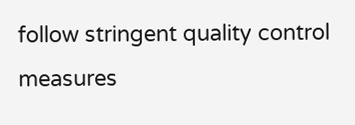follow stringent quality control measures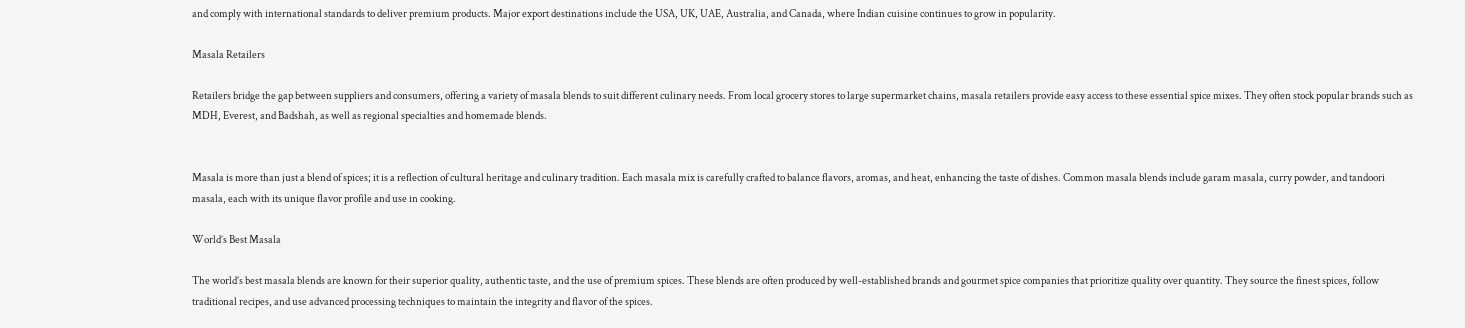and comply with international standards to deliver premium products. Major export destinations include the USA, UK, UAE, Australia, and Canada, where Indian cuisine continues to grow in popularity.

Masala Retailers

Retailers bridge the gap between suppliers and consumers, offering a variety of masala blends to suit different culinary needs. From local grocery stores to large supermarket chains, masala retailers provide easy access to these essential spice mixes. They often stock popular brands such as MDH, Everest, and Badshah, as well as regional specialties and homemade blends.


Masala is more than just a blend of spices; it is a reflection of cultural heritage and culinary tradition. Each masala mix is carefully crafted to balance flavors, aromas, and heat, enhancing the taste of dishes. Common masala blends include garam masala, curry powder, and tandoori masala, each with its unique flavor profile and use in cooking.

World’s Best Masala

The world’s best masala blends are known for their superior quality, authentic taste, and the use of premium spices. These blends are often produced by well-established brands and gourmet spice companies that prioritize quality over quantity. They source the finest spices, follow traditional recipes, and use advanced processing techniques to maintain the integrity and flavor of the spices.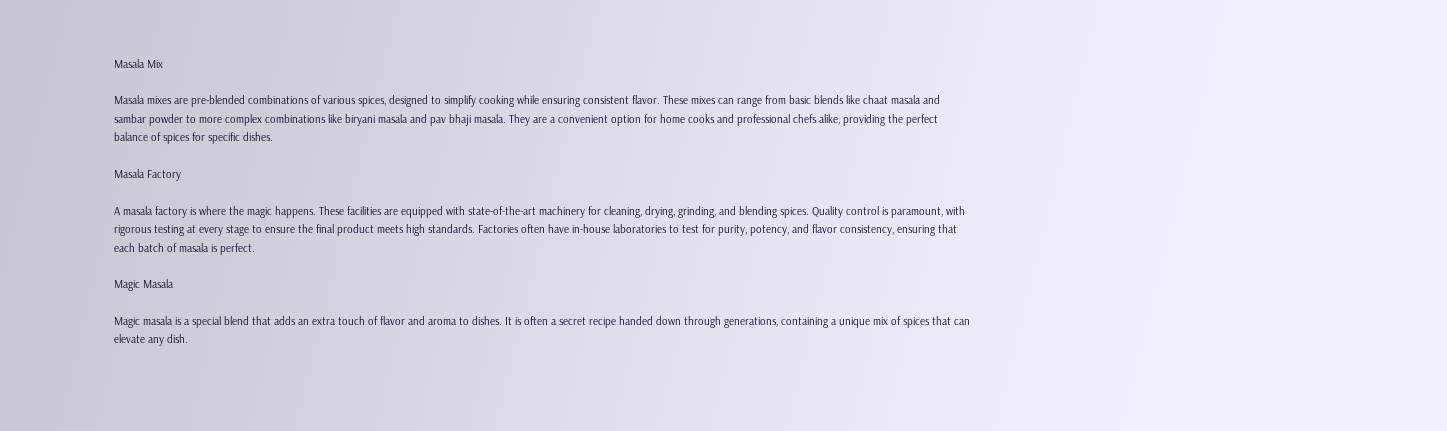Masala Mix

Masala mixes are pre-blended combinations of various spices, designed to simplify cooking while ensuring consistent flavor. These mixes can range from basic blends like chaat masala and sambar powder to more complex combinations like biryani masala and pav bhaji masala. They are a convenient option for home cooks and professional chefs alike, providing the perfect balance of spices for specific dishes.

Masala Factory

A masala factory is where the magic happens. These facilities are equipped with state-of-the-art machinery for cleaning, drying, grinding, and blending spices. Quality control is paramount, with rigorous testing at every stage to ensure the final product meets high standards. Factories often have in-house laboratories to test for purity, potency, and flavor consistency, ensuring that each batch of masala is perfect.

Magic Masala

Magic masala is a special blend that adds an extra touch of flavor and aroma to dishes. It is often a secret recipe handed down through generations, containing a unique mix of spices that can elevate any dish.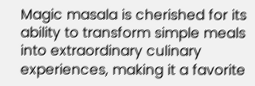Magic masala is cherished for its ability to transform simple meals into extraordinary culinary experiences, making it a favorite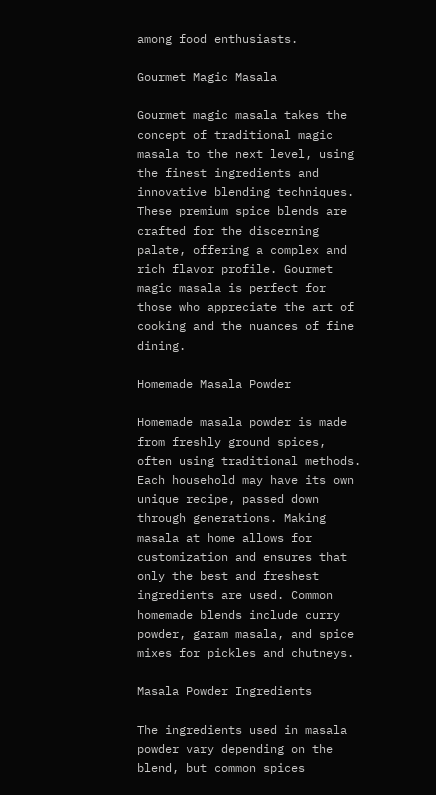among food enthusiasts.

Gourmet Magic Masala

Gourmet magic masala takes the concept of traditional magic masala to the next level, using the finest ingredients and innovative blending techniques. These premium spice blends are crafted for the discerning palate, offering a complex and rich flavor profile. Gourmet magic masala is perfect for those who appreciate the art of cooking and the nuances of fine dining.

Homemade Masala Powder

Homemade masala powder is made from freshly ground spices, often using traditional methods. Each household may have its own unique recipe, passed down through generations. Making masala at home allows for customization and ensures that only the best and freshest ingredients are used. Common homemade blends include curry powder, garam masala, and spice mixes for pickles and chutneys.

Masala Powder Ingredients

The ingredients used in masala powder vary depending on the blend, but common spices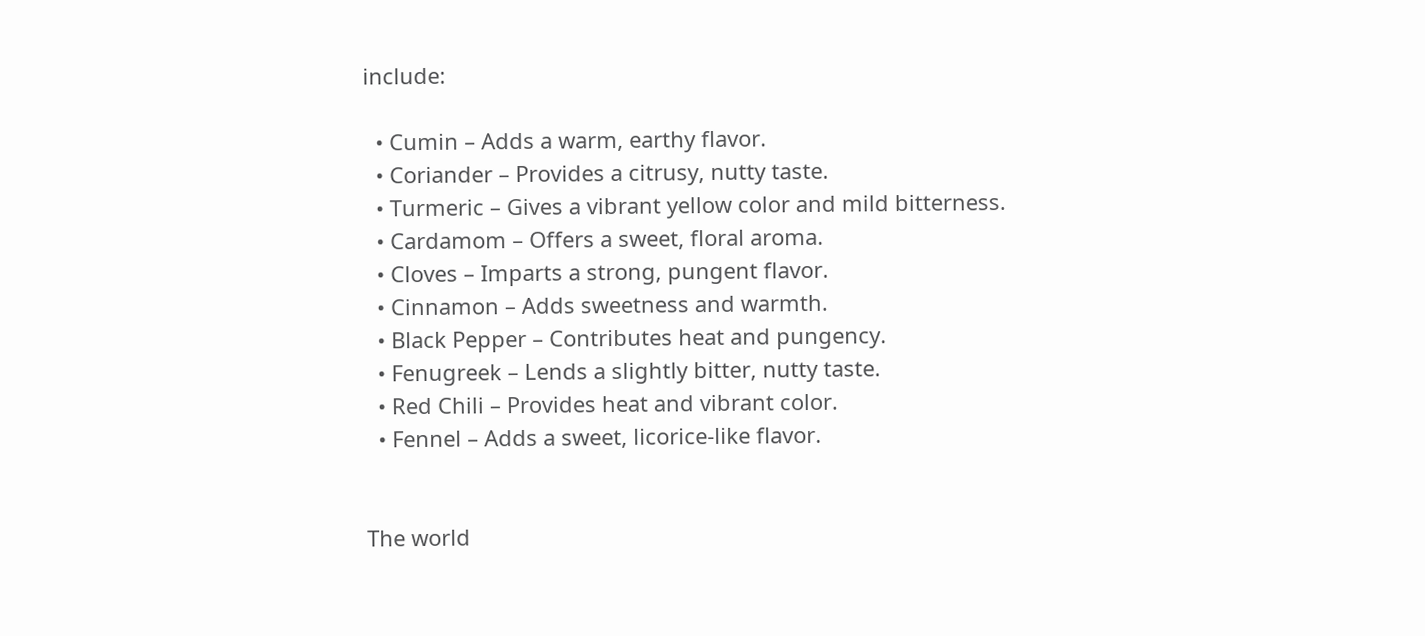include:

  • Cumin – Adds a warm, earthy flavor.
  • Coriander – Provides a citrusy, nutty taste.
  • Turmeric – Gives a vibrant yellow color and mild bitterness.
  • Cardamom – Offers a sweet, floral aroma.
  • Cloves – Imparts a strong, pungent flavor.
  • Cinnamon – Adds sweetness and warmth.
  • Black Pepper – Contributes heat and pungency.
  • Fenugreek – Lends a slightly bitter, nutty taste.
  • Red Chili – Provides heat and vibrant color.
  • Fennel – Adds a sweet, licorice-like flavor.


The world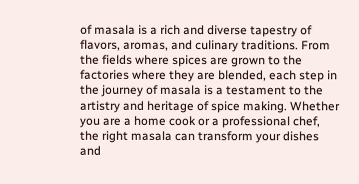of masala is a rich and diverse tapestry of flavors, aromas, and culinary traditions. From the fields where spices are grown to the factories where they are blended, each step in the journey of masala is a testament to the artistry and heritage of spice making. Whether you are a home cook or a professional chef, the right masala can transform your dishes and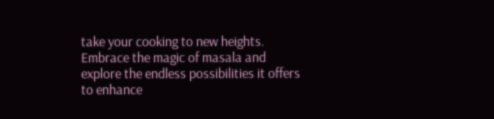take your cooking to new heights. Embrace the magic of masala and explore the endless possibilities it offers to enhance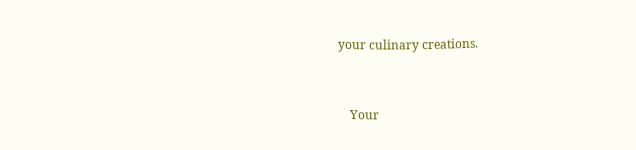your culinary creations.


    Your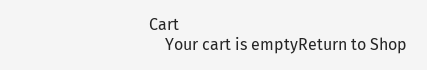Cart
    Your cart is emptyReturn to Shop